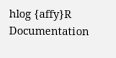hlog {affy}R Documentation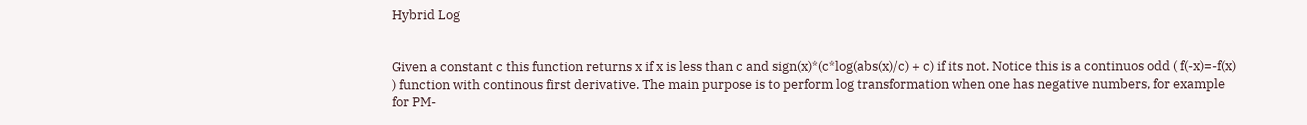Hybrid Log


Given a constant c this function returns x if x is less than c and sign(x)*(c*log(abs(x)/c) + c) if its not. Notice this is a continuos odd ( f(-x)=-f(x) ) function with continous first derivative. The main purpose is to perform log transformation when one has negative numbers, for example for PM-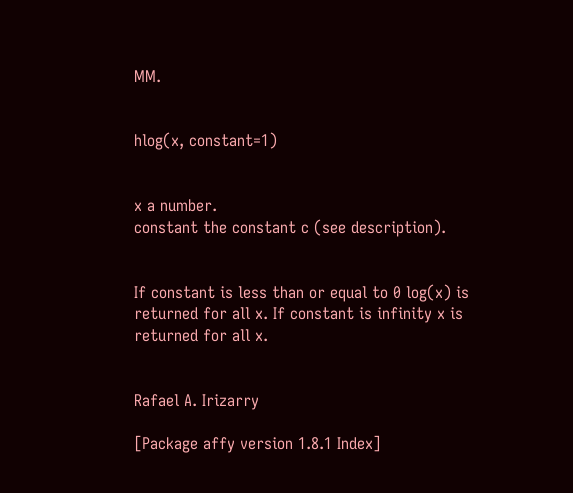MM.


hlog(x, constant=1)


x a number.
constant the constant c (see description).


If constant is less than or equal to 0 log(x) is returned for all x. If constant is infinity x is returned for all x.


Rafael A. Irizarry

[Package affy version 1.8.1 Index]